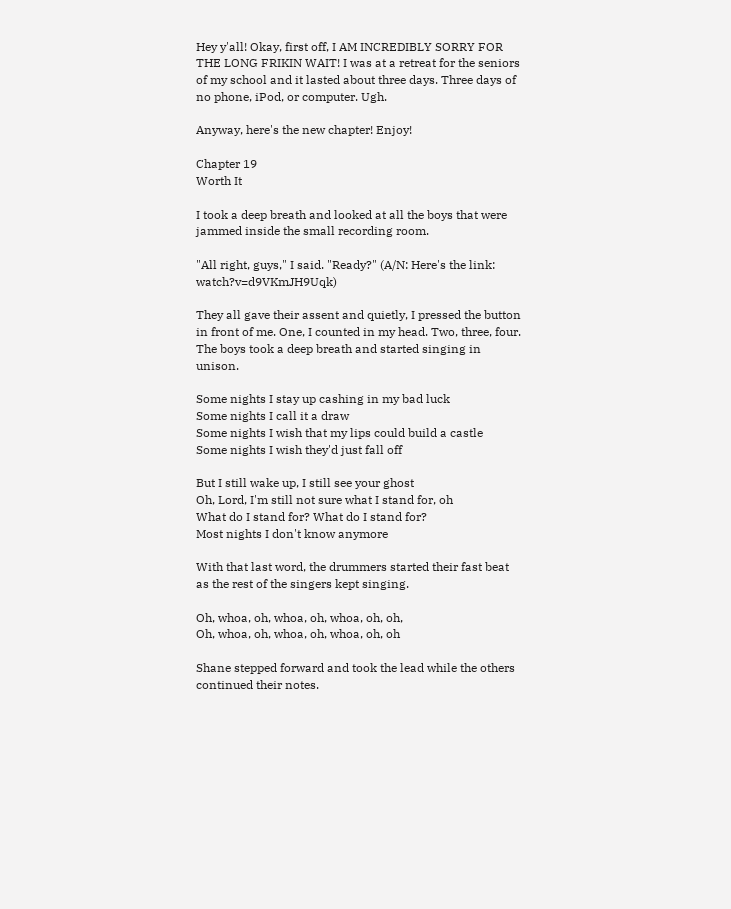Hey y'all! Okay, first off, I AM INCREDIBLY SORRY FOR THE LONG FRIKIN WAIT! I was at a retreat for the seniors of my school and it lasted about three days. Three days of no phone, iPod, or computer. Ugh.

Anyway, here's the new chapter! Enjoy!

Chapter 19
Worth It

I took a deep breath and looked at all the boys that were jammed inside the small recording room.

"All right, guys," I said. "Ready?" (A/N: Here's the link: watch?v=d9VKmJH9Uqk)

They all gave their assent and quietly, I pressed the button in front of me. One, I counted in my head. Two, three, four. The boys took a deep breath and started singing in unison.

Some nights I stay up cashing in my bad luck
Some nights I call it a draw
Some nights I wish that my lips could build a castle
Some nights I wish they'd just fall off

But I still wake up, I still see your ghost
Oh, Lord, I'm still not sure what I stand for, oh
What do I stand for? What do I stand for?
Most nights I don't know anymore

With that last word, the drummers started their fast beat as the rest of the singers kept singing.

Oh, whoa, oh, whoa, oh, whoa, oh, oh,
Oh, whoa, oh, whoa, oh, whoa, oh, oh

Shane stepped forward and took the lead while the others continued their notes.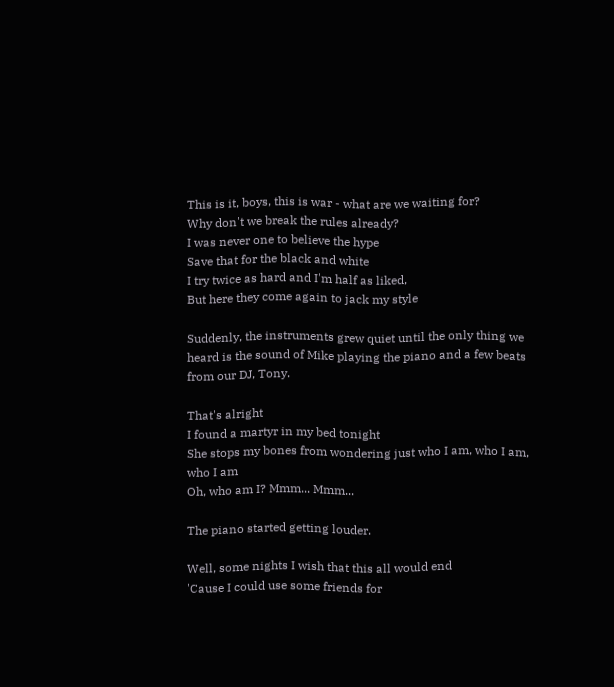This is it, boys, this is war - what are we waiting for?
Why don't we break the rules already?
I was never one to believe the hype
Save that for the black and white
I try twice as hard and I'm half as liked,
But here they come again to jack my style

Suddenly, the instruments grew quiet until the only thing we heard is the sound of Mike playing the piano and a few beats from our DJ, Tony.

That's alright
I found a martyr in my bed tonight
She stops my bones from wondering just who I am, who I am, who I am
Oh, who am I? Mmm... Mmm...

The piano started getting louder.

Well, some nights I wish that this all would end
'Cause I could use some friends for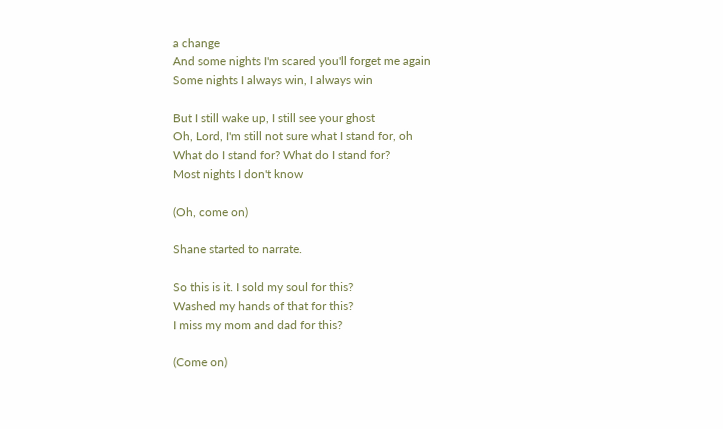a change
And some nights I'm scared you'll forget me again
Some nights I always win, I always win

But I still wake up, I still see your ghost
Oh, Lord, I'm still not sure what I stand for, oh
What do I stand for? What do I stand for?
Most nights I don't know

(Oh, come on)

Shane started to narrate.

So this is it. I sold my soul for this?
Washed my hands of that for this?
I miss my mom and dad for this?

(Come on)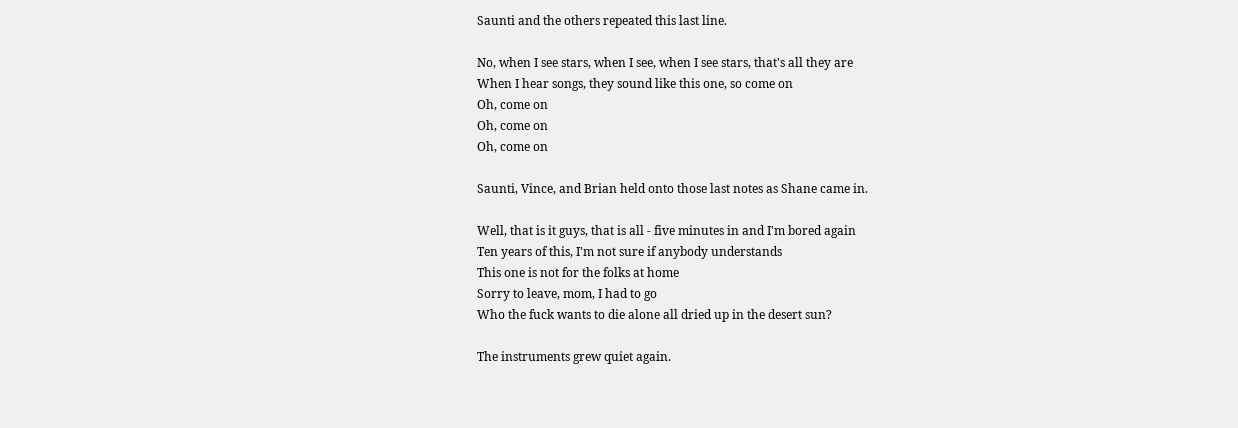Saunti and the others repeated this last line.

No, when I see stars, when I see, when I see stars, that's all they are
When I hear songs, they sound like this one, so come on
Oh, come on
Oh, come on
Oh, come on

Saunti, Vince, and Brian held onto those last notes as Shane came in.

Well, that is it guys, that is all - five minutes in and I'm bored again
Ten years of this, I'm not sure if anybody understands
This one is not for the folks at home
Sorry to leave, mom, I had to go
Who the fuck wants to die alone all dried up in the desert sun?

The instruments grew quiet again.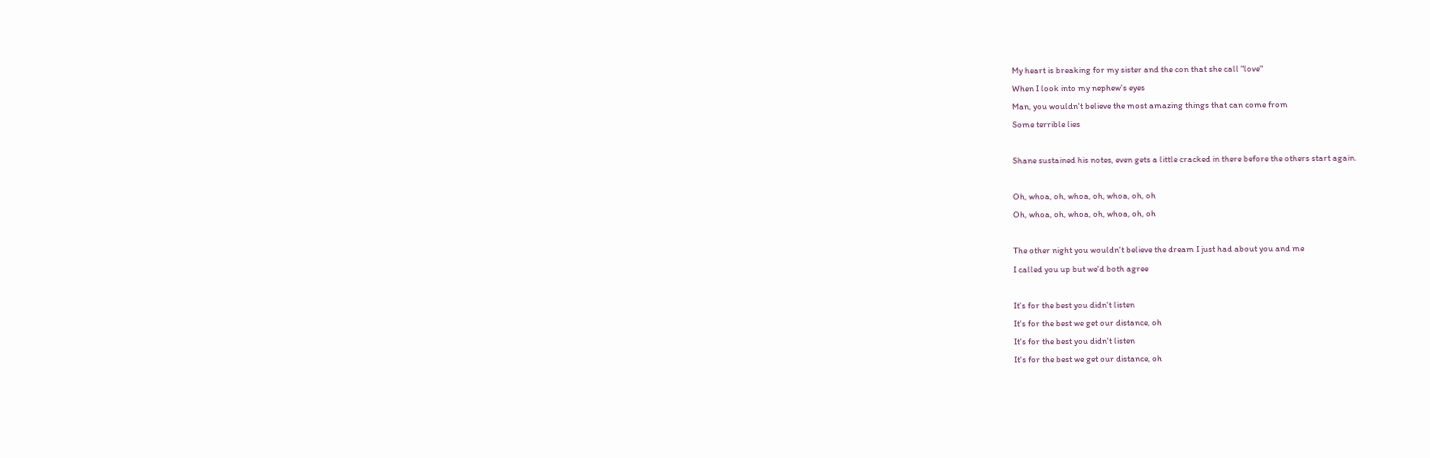My heart is breaking for my sister and the con that she call "love"
When I look into my nephew's eyes
Man, you wouldn't believe the most amazing things that can come from
Some terrible lies

Shane sustained his notes, even gets a little cracked in there before the others start again.

Oh, whoa, oh, whoa, oh, whoa, oh, oh
Oh, whoa, oh, whoa, oh, whoa, oh, oh

The other night you wouldn't believe the dream I just had about you and me
I called you up but we'd both agree

It's for the best you didn't listen
It's for the best we get our distance, oh
It's for the best you didn't listen
It's for the best we get our distance, oh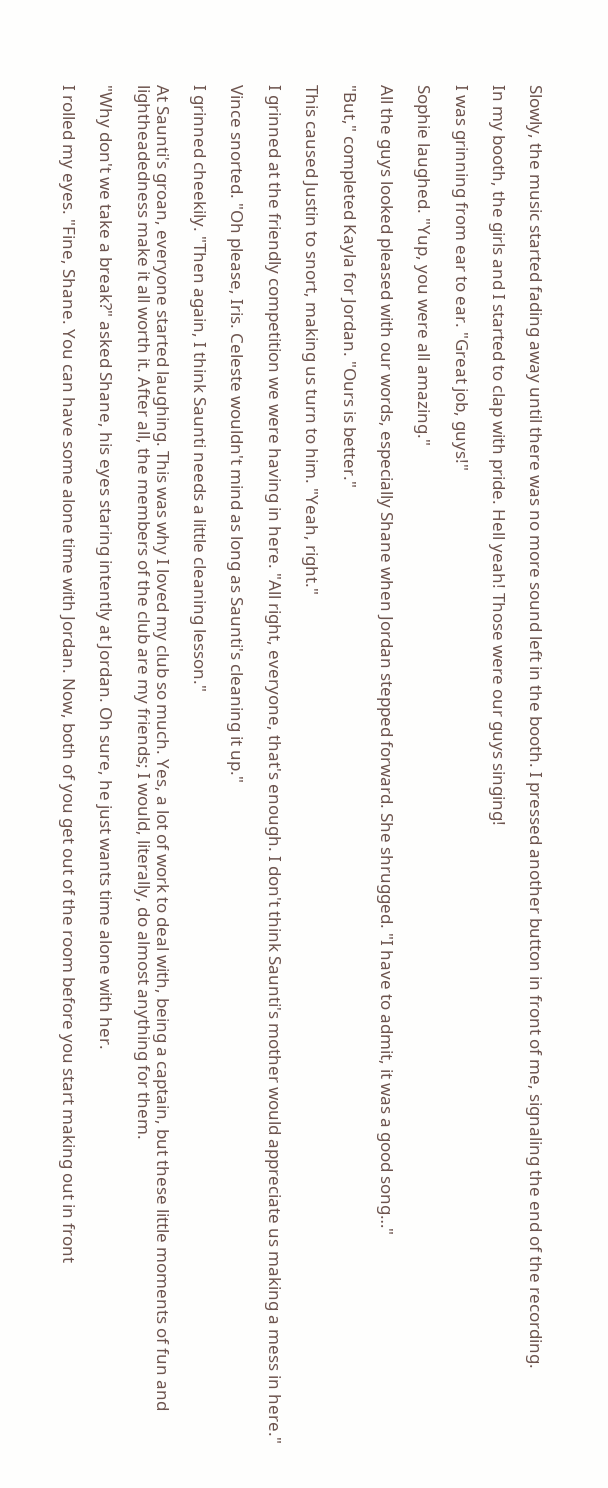Slowly, the music started fading away until there was no more sound left in the booth. I pressed another button in front of me, signaling the end of the recording.

In my booth, the girls and I started to clap with pride. Hell yeah! Those were our guys singing!

I was grinning from ear to ear. "Great job, guys!"

Sophie laughed. "Yup, you were all amazing."

All the guys looked pleased with our words, especially Shane when Jordan stepped forward. She shrugged. "I have to admit, it was a good song…"

"But," completed Kayla for Jordan. "Ours is better."

This caused Justin to snort, making us turn to him. "Yeah, right."

I grinned at the friendly competition we were having in here. "All right, everyone, that's enough. I don't think Saunti's mother would appreciate us making a mess in here."

Vince snorted. "Oh please, Iris. Celeste wouldn't mind as long as Saunti's cleaning it up."

I grinned cheekily. "Then again, I think Saunti needs a little cleaning lesson."

At Saunti's groan, everyone started laughing. This was why I loved my club so much. Yes, a lot of work to deal with, being a captain, but these little moments of fun and lightheadedness make it all worth it. After all, the members of the club are my friends; I would, literally, do almost anything for them.

"Why don't we take a break?" asked Shane, his eyes staring intently at Jordan. Oh sure, he just wants time alone with her.

I rolled my eyes. "Fine, Shane. You can have some alone time with Jordan. Now, both of you get out of the room before you start making out in front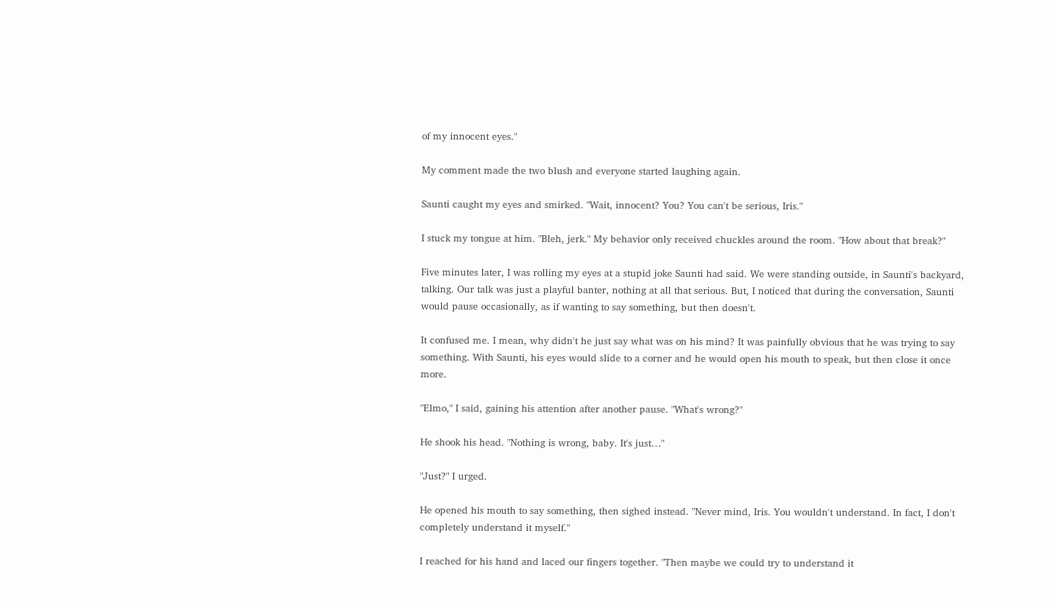of my innocent eyes."

My comment made the two blush and everyone started laughing again.

Saunti caught my eyes and smirked. "Wait, innocent? You? You can't be serious, Iris."

I stuck my tongue at him. "Bleh, jerk." My behavior only received chuckles around the room. "How about that break?"

Five minutes later, I was rolling my eyes at a stupid joke Saunti had said. We were standing outside, in Saunti's backyard, talking. Our talk was just a playful banter, nothing at all that serious. But, I noticed that during the conversation, Saunti would pause occasionally, as if wanting to say something, but then doesn't.

It confused me. I mean, why didn't he just say what was on his mind? It was painfully obvious that he was trying to say something. With Saunti, his eyes would slide to a corner and he would open his mouth to speak, but then close it once more.

"Elmo," I said, gaining his attention after another pause. "What's wrong?"

He shook his head. "Nothing is wrong, baby. It's just…"

"Just?" I urged.

He opened his mouth to say something, then sighed instead. "Never mind, Iris. You wouldn't understand. In fact, I don't completely understand it myself."

I reached for his hand and laced our fingers together. "Then maybe we could try to understand it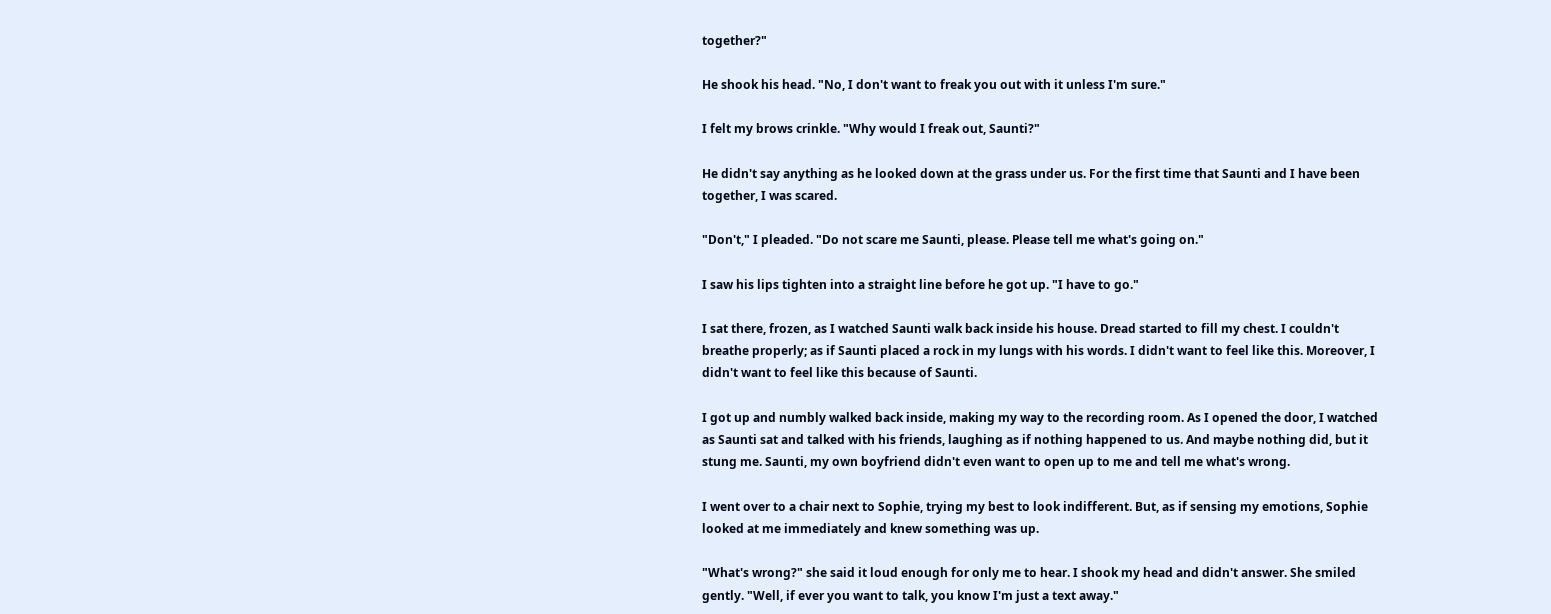together?"

He shook his head. "No, I don't want to freak you out with it unless I'm sure."

I felt my brows crinkle. "Why would I freak out, Saunti?"

He didn't say anything as he looked down at the grass under us. For the first time that Saunti and I have been together, I was scared.

"Don't," I pleaded. "Do not scare me Saunti, please. Please tell me what's going on."

I saw his lips tighten into a straight line before he got up. "I have to go."

I sat there, frozen, as I watched Saunti walk back inside his house. Dread started to fill my chest. I couldn't breathe properly; as if Saunti placed a rock in my lungs with his words. I didn't want to feel like this. Moreover, I didn't want to feel like this because of Saunti.

I got up and numbly walked back inside, making my way to the recording room. As I opened the door, I watched as Saunti sat and talked with his friends, laughing as if nothing happened to us. And maybe nothing did, but it stung me. Saunti, my own boyfriend didn't even want to open up to me and tell me what's wrong.

I went over to a chair next to Sophie, trying my best to look indifferent. But, as if sensing my emotions, Sophie looked at me immediately and knew something was up.

"What's wrong?" she said it loud enough for only me to hear. I shook my head and didn't answer. She smiled gently. "Well, if ever you want to talk, you know I'm just a text away."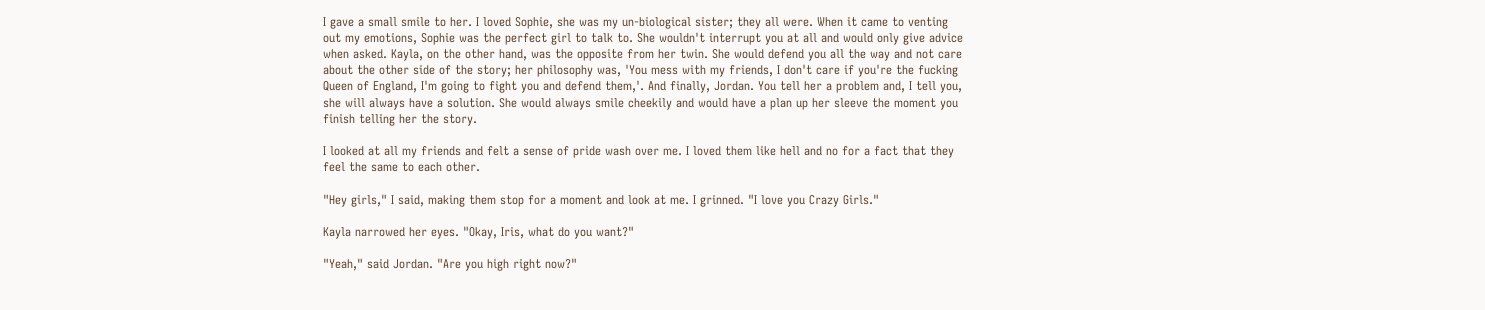I gave a small smile to her. I loved Sophie, she was my un-biological sister; they all were. When it came to venting out my emotions, Sophie was the perfect girl to talk to. She wouldn't interrupt you at all and would only give advice when asked. Kayla, on the other hand, was the opposite from her twin. She would defend you all the way and not care about the other side of the story; her philosophy was, 'You mess with my friends, I don't care if you're the fucking Queen of England, I'm going to fight you and defend them,'. And finally, Jordan. You tell her a problem and, I tell you, she will always have a solution. She would always smile cheekily and would have a plan up her sleeve the moment you finish telling her the story.

I looked at all my friends and felt a sense of pride wash over me. I loved them like hell and no for a fact that they feel the same to each other.

"Hey girls," I said, making them stop for a moment and look at me. I grinned. "I love you Crazy Girls."

Kayla narrowed her eyes. "Okay, Iris, what do you want?"

"Yeah," said Jordan. "Are you high right now?"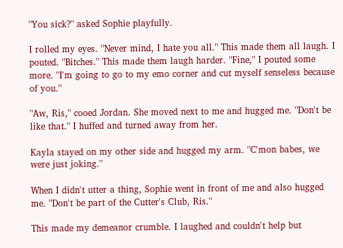"You sick?" asked Sophie playfully.

I rolled my eyes. "Never mind, I hate you all." This made them all laugh. I pouted. "Bitches." This made them laugh harder. "Fine," I pouted some more. "I'm going to go to my emo corner and cut myself senseless because of you."

"Aw, Ris," cooed Jordan. She moved next to me and hugged me. "Don't be like that." I huffed and turned away from her.

Kayla stayed on my other side and hugged my arm. "C'mon babes, we were just joking."

When I didn't utter a thing, Sophie went in front of me and also hugged me. "Don't be part of the Cutter's Club, Ris."

This made my demeanor crumble. I laughed and couldn't help but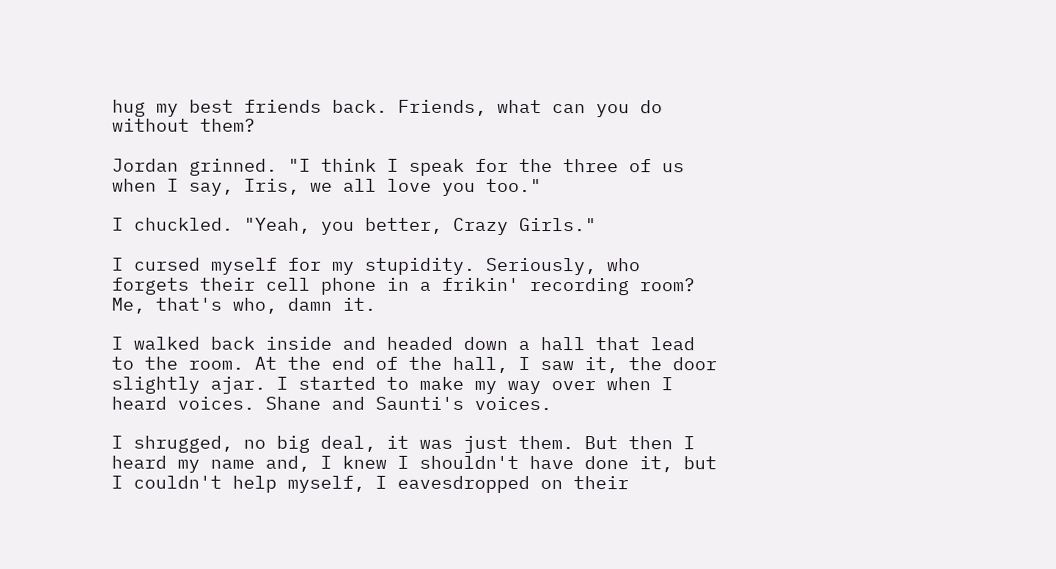hug my best friends back. Friends, what can you do without them?

Jordan grinned. "I think I speak for the three of us when I say, Iris, we all love you too."

I chuckled. "Yeah, you better, Crazy Girls."

I cursed myself for my stupidity. Seriously, who forgets their cell phone in a frikin' recording room? Me, that's who, damn it.

I walked back inside and headed down a hall that lead to the room. At the end of the hall, I saw it, the door slightly ajar. I started to make my way over when I heard voices. Shane and Saunti's voices.

I shrugged, no big deal, it was just them. But then I heard my name and, I knew I shouldn't have done it, but I couldn't help myself, I eavesdropped on their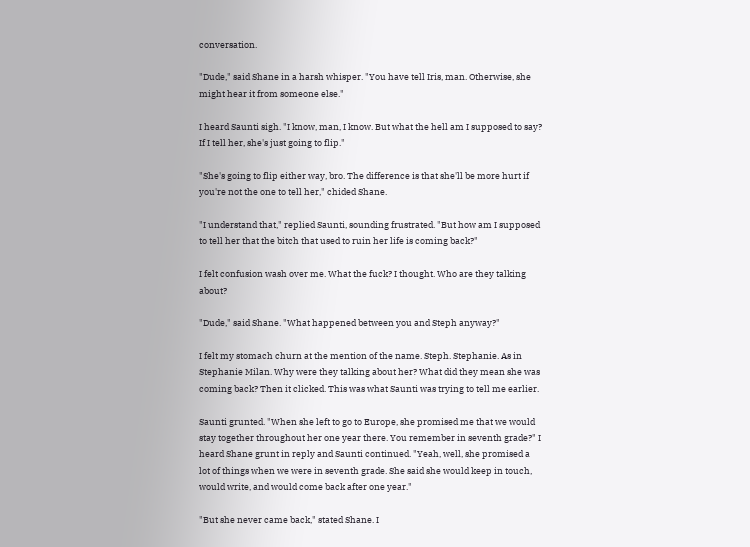conversation.

"Dude," said Shane in a harsh whisper. "You have tell Iris, man. Otherwise, she might hear it from someone else."

I heard Saunti sigh. "I know, man, I know. But what the hell am I supposed to say? If I tell her, she's just going to flip."

"She's going to flip either way, bro. The difference is that she'll be more hurt if you're not the one to tell her," chided Shane.

"I understand that," replied Saunti, sounding frustrated. "But how am I supposed to tell her that the bitch that used to ruin her life is coming back?"

I felt confusion wash over me. What the fuck? I thought. Who are they talking about?

"Dude," said Shane. "What happened between you and Steph anyway?"

I felt my stomach churn at the mention of the name. Steph. Stephanie. As in Stephanie Milan. Why were they talking about her? What did they mean she was coming back? Then it clicked. This was what Saunti was trying to tell me earlier.

Saunti grunted. "When she left to go to Europe, she promised me that we would stay together throughout her one year there. You remember in seventh grade?" I heard Shane grunt in reply and Saunti continued. "Yeah, well, she promised a lot of things when we were in seventh grade. She said she would keep in touch, would write, and would come back after one year."

"But she never came back," stated Shane. I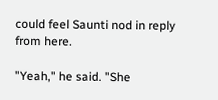could feel Saunti nod in reply from here.

"Yeah," he said. "She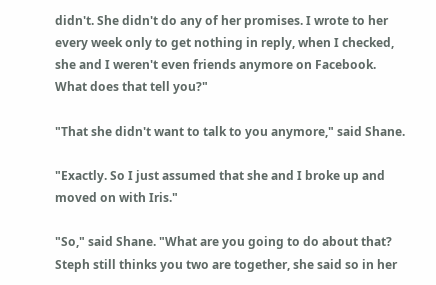didn't. She didn't do any of her promises. I wrote to her every week only to get nothing in reply, when I checked, she and I weren't even friends anymore on Facebook. What does that tell you?"

"That she didn't want to talk to you anymore," said Shane.

"Exactly. So I just assumed that she and I broke up and moved on with Iris."

"So," said Shane. "What are you going to do about that? Steph still thinks you two are together, she said so in her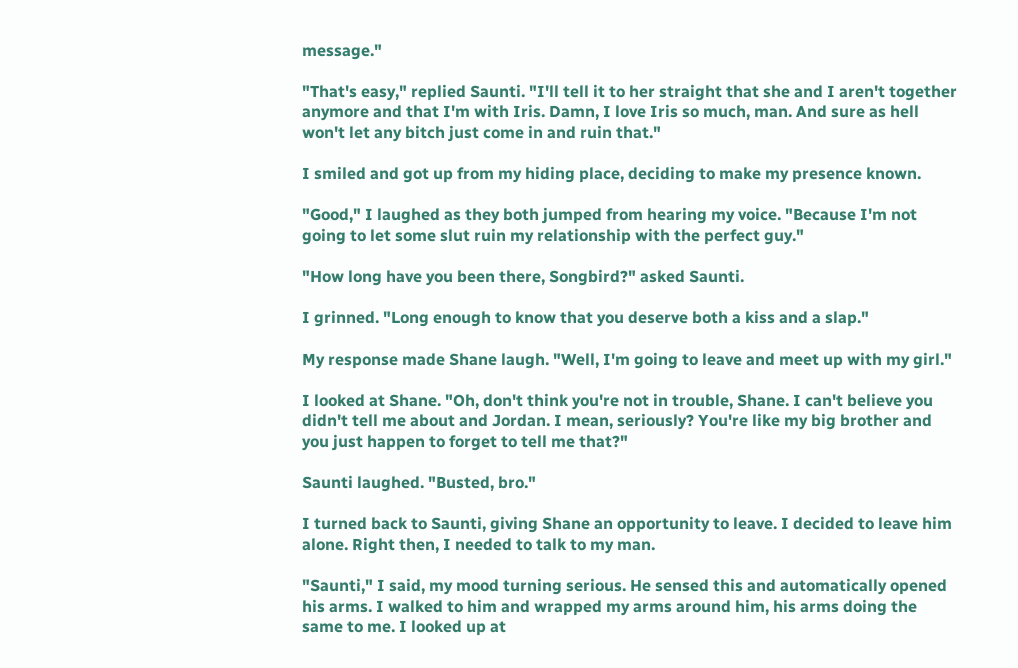message."

"That's easy," replied Saunti. "I'll tell it to her straight that she and I aren't together anymore and that I'm with Iris. Damn, I love Iris so much, man. And sure as hell won't let any bitch just come in and ruin that."

I smiled and got up from my hiding place, deciding to make my presence known.

"Good," I laughed as they both jumped from hearing my voice. "Because I'm not going to let some slut ruin my relationship with the perfect guy."

"How long have you been there, Songbird?" asked Saunti.

I grinned. "Long enough to know that you deserve both a kiss and a slap."

My response made Shane laugh. "Well, I'm going to leave and meet up with my girl."

I looked at Shane. "Oh, don't think you're not in trouble, Shane. I can't believe you didn't tell me about and Jordan. I mean, seriously? You're like my big brother and you just happen to forget to tell me that?"

Saunti laughed. "Busted, bro."

I turned back to Saunti, giving Shane an opportunity to leave. I decided to leave him alone. Right then, I needed to talk to my man.

"Saunti," I said, my mood turning serious. He sensed this and automatically opened his arms. I walked to him and wrapped my arms around him, his arms doing the same to me. I looked up at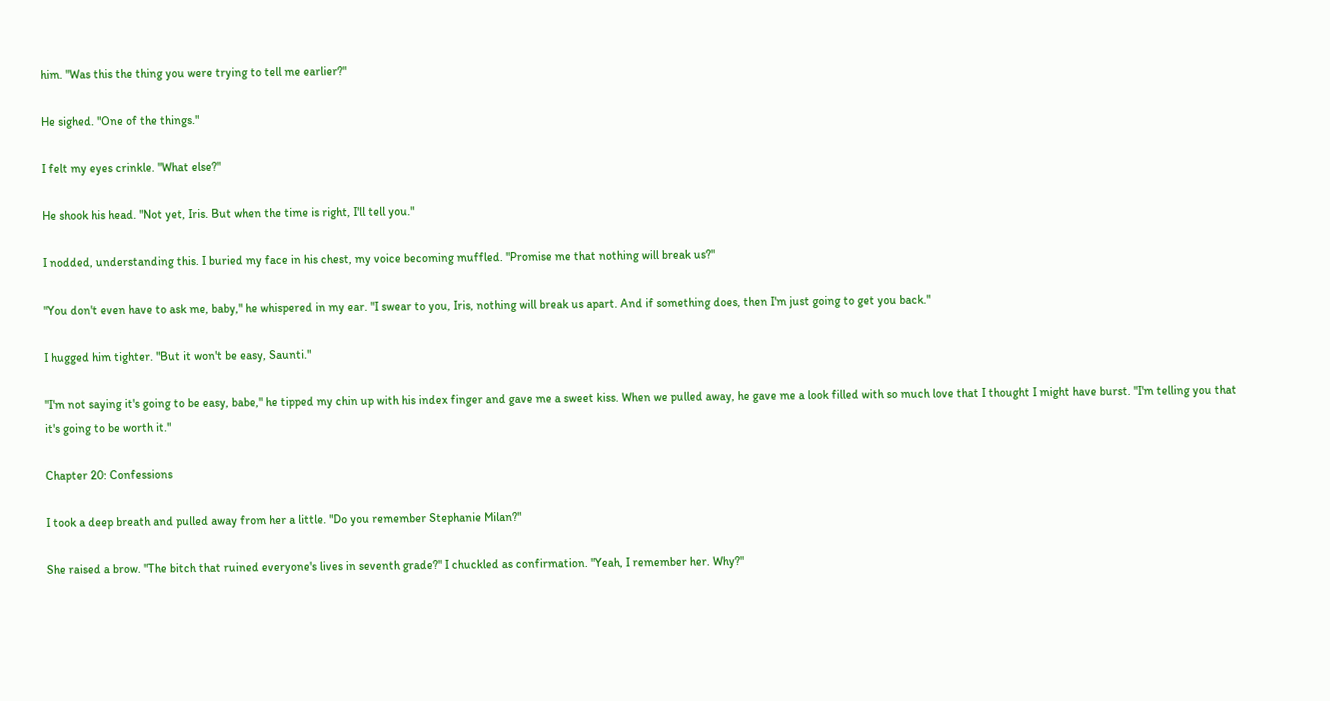him. "Was this the thing you were trying to tell me earlier?"

He sighed. "One of the things."

I felt my eyes crinkle. "What else?"

He shook his head. "Not yet, Iris. But when the time is right, I'll tell you."

I nodded, understanding this. I buried my face in his chest, my voice becoming muffled. "Promise me that nothing will break us?"

"You don't even have to ask me, baby," he whispered in my ear. "I swear to you, Iris, nothing will break us apart. And if something does, then I'm just going to get you back."

I hugged him tighter. "But it won't be easy, Saunti."

"I'm not saying it's going to be easy, babe," he tipped my chin up with his index finger and gave me a sweet kiss. When we pulled away, he gave me a look filled with so much love that I thought I might have burst. "I'm telling you that it's going to be worth it."

Chapter 20: Confessions

I took a deep breath and pulled away from her a little. "Do you remember Stephanie Milan?"

She raised a brow. "The bitch that ruined everyone's lives in seventh grade?" I chuckled as confirmation. "Yeah, I remember her. Why?"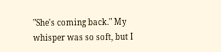"She's coming back." My whisper was so soft, but I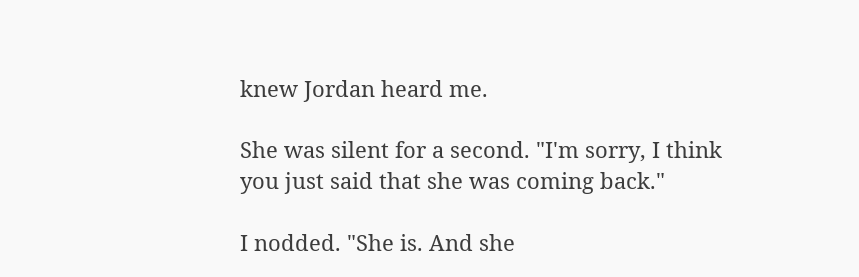knew Jordan heard me.

She was silent for a second. "I'm sorry, I think you just said that she was coming back."

I nodded. "She is. And she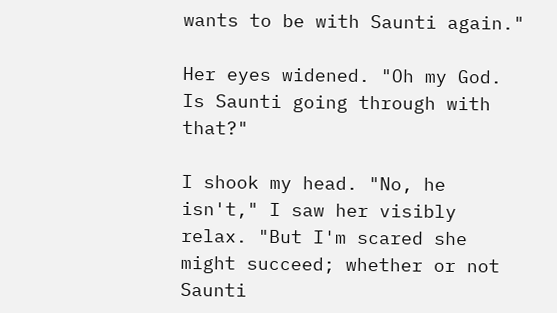wants to be with Saunti again."

Her eyes widened. "Oh my God. Is Saunti going through with that?"

I shook my head. "No, he isn't," I saw her visibly relax. "But I'm scared she might succeed; whether or not Saunti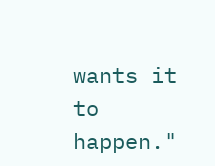wants it to happen."